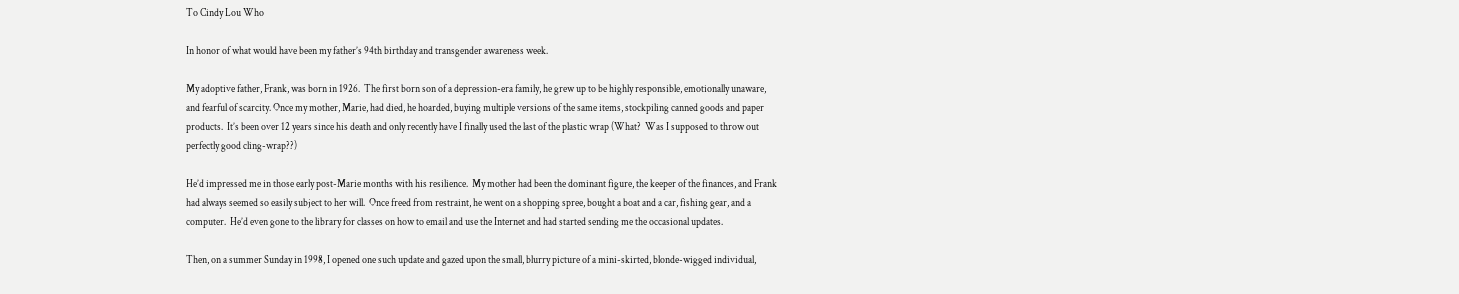To Cindy Lou Who

In honor of what would have been my father’s 94th birthday and transgender awareness week.

My adoptive father, Frank, was born in 1926.  The first born son of a depression-era family, he grew up to be highly responsible, emotionally unaware, and fearful of scarcity. Once my mother, Marie, had died, he hoarded, buying multiple versions of the same items, stockpiling canned goods and paper products.  It’s been over 12 years since his death and only recently have I finally used the last of the plastic wrap (What?  Was I supposed to throw out perfectly good cling-wrap??)

He’d impressed me in those early post-Marie months with his resilience.  My mother had been the dominant figure, the keeper of the finances, and Frank had always seemed so easily subject to her will.  Once freed from restraint, he went on a shopping spree, bought a boat and a car, fishing gear, and a computer.  He’d even gone to the library for classes on how to email and use the Internet and had started sending me the occasional updates.

Then, on a summer Sunday in 1998, I opened one such update and gazed upon the small, blurry picture of a mini-skirted, blonde-wigged individual,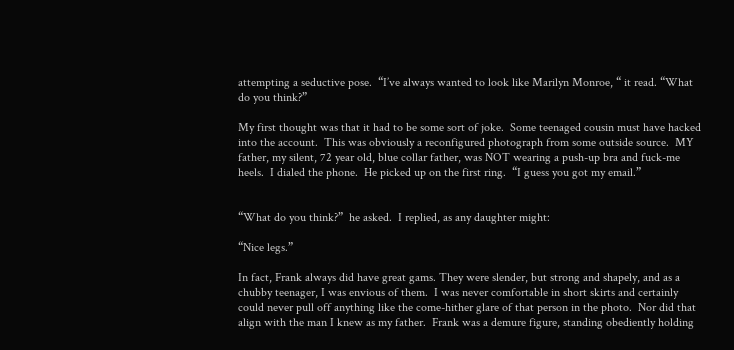attempting a seductive pose.  “I’ve always wanted to look like Marilyn Monroe, “ it read. “What do you think?”

My first thought was that it had to be some sort of joke.  Some teenaged cousin must have hacked into the account.  This was obviously a reconfigured photograph from some outside source.  MY father, my silent, 72 year old, blue collar father, was NOT wearing a push-up bra and fuck-me heels.  I dialed the phone.  He picked up on the first ring.  “I guess you got my email.”


“What do you think?”  he asked.  I replied, as any daughter might:

“Nice legs.”

In fact, Frank always did have great gams. They were slender, but strong and shapely, and as a chubby teenager, I was envious of them.  I was never comfortable in short skirts and certainly could never pull off anything like the come-hither glare of that person in the photo.  Nor did that align with the man I knew as my father.  Frank was a demure figure, standing obediently holding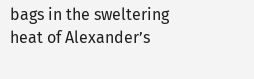bags in the sweltering heat of Alexander’s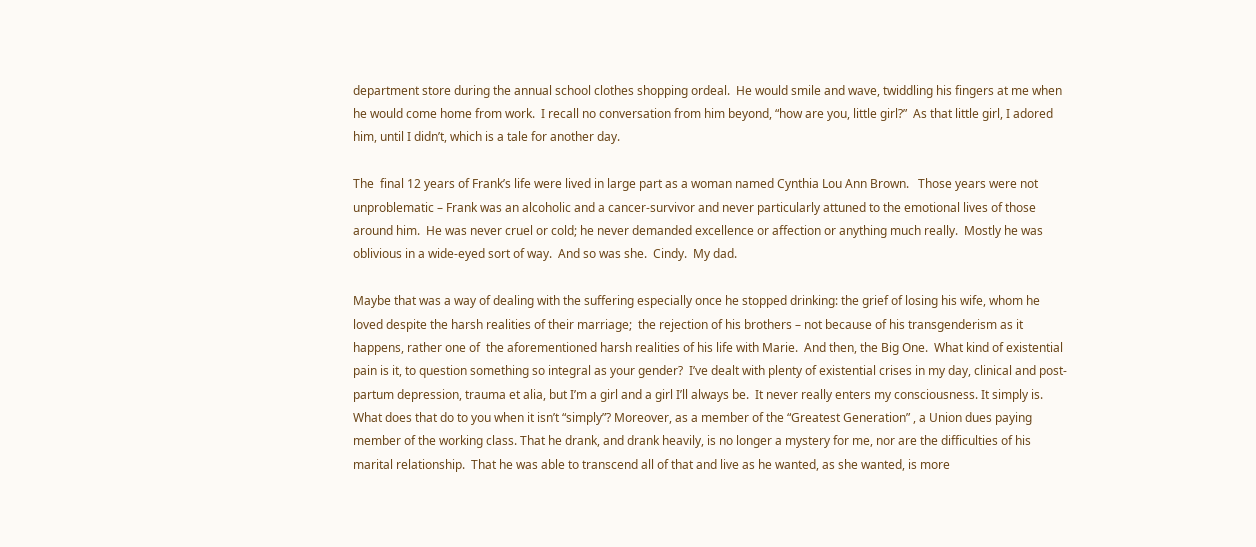department store during the annual school clothes shopping ordeal.  He would smile and wave, twiddling his fingers at me when he would come home from work.  I recall no conversation from him beyond, “how are you, little girl?”  As that little girl, I adored him, until I didn’t, which is a tale for another day.

The  final 12 years of Frank’s life were lived in large part as a woman named Cynthia Lou Ann Brown.   Those years were not unproblematic – Frank was an alcoholic and a cancer-survivor and never particularly attuned to the emotional lives of those around him.  He was never cruel or cold; he never demanded excellence or affection or anything much really.  Mostly he was oblivious in a wide-eyed sort of way.  And so was she.  Cindy.  My dad.

Maybe that was a way of dealing with the suffering especially once he stopped drinking: the grief of losing his wife, whom he loved despite the harsh realities of their marriage;  the rejection of his brothers – not because of his transgenderism as it happens, rather one of  the aforementioned harsh realities of his life with Marie.  And then, the Big One.  What kind of existential pain is it, to question something so integral as your gender?  I’ve dealt with plenty of existential crises in my day, clinical and post-partum depression, trauma et alia, but I’m a girl and a girl I’ll always be.  It never really enters my consciousness. It simply is.   What does that do to you when it isn’t “simply”? Moreover, as a member of the “Greatest Generation” , a Union dues paying member of the working class. That he drank, and drank heavily, is no longer a mystery for me, nor are the difficulties of his marital relationship.  That he was able to transcend all of that and live as he wanted, as she wanted, is more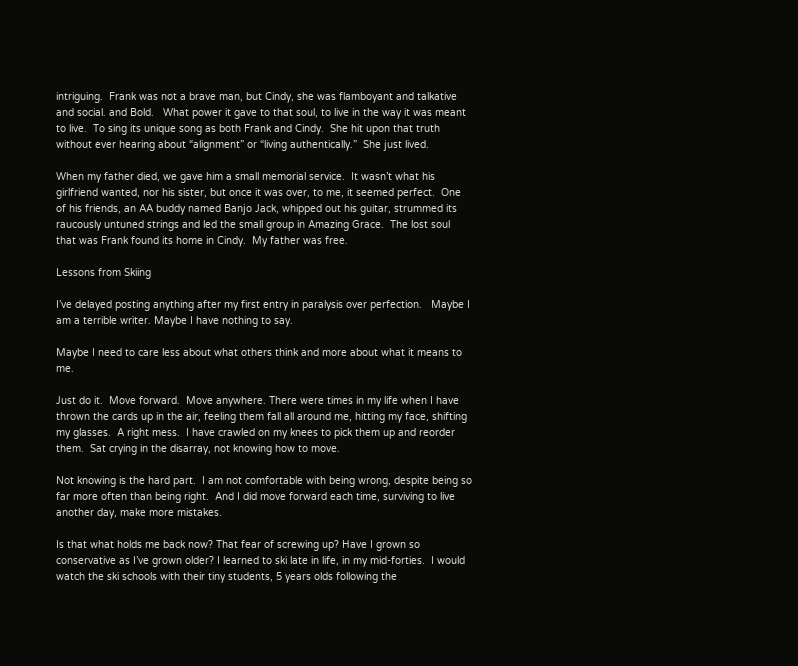intriguing.  Frank was not a brave man, but Cindy, she was flamboyant and talkative and social. and Bold.   What power it gave to that soul, to live in the way it was meant to live.  To sing its unique song as both Frank and Cindy.  She hit upon that truth without ever hearing about “alignment” or “living authentically.”  She just lived.

When my father died, we gave him a small memorial service.  It wasn’t what his girlfriend wanted, nor his sister, but once it was over, to me, it seemed perfect.  One of his friends, an AA buddy named Banjo Jack, whipped out his guitar, strummed its raucously untuned strings and led the small group in Amazing Grace.  The lost soul that was Frank found its home in Cindy.  My father was free.

Lessons from Skiing

I’ve delayed posting anything after my first entry in paralysis over perfection.   Maybe I am a terrible writer. Maybe I have nothing to say.

Maybe I need to care less about what others think and more about what it means to me.

Just do it.  Move forward.  Move anywhere. There were times in my life when I have thrown the cards up in the air, feeling them fall all around me, hitting my face, shifting my glasses.  A right mess.  I have crawled on my knees to pick them up and reorder them.  Sat crying in the disarray, not knowing how to move.

Not knowing is the hard part.  I am not comfortable with being wrong, despite being so far more often than being right.  And I did move forward each time, surviving to live another day, make more mistakes.

Is that what holds me back now? That fear of screwing up? Have I grown so conservative as I’ve grown older? I learned to ski late in life, in my mid-forties.  I would watch the ski schools with their tiny students, 5 years olds following the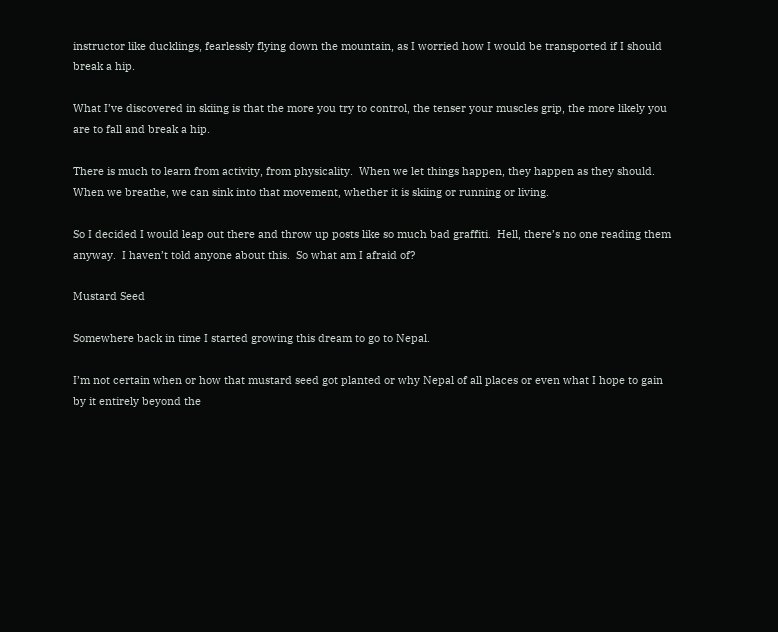instructor like ducklings, fearlessly flying down the mountain, as I worried how I would be transported if I should break a hip.

What I’ve discovered in skiing is that the more you try to control, the tenser your muscles grip, the more likely you are to fall and break a hip.

There is much to learn from activity, from physicality.  When we let things happen, they happen as they should.  When we breathe, we can sink into that movement, whether it is skiing or running or living.

So I decided I would leap out there and throw up posts like so much bad graffiti.  Hell, there’s no one reading them anyway.  I haven’t told anyone about this.  So what am I afraid of?

Mustard Seed

Somewhere back in time I started growing this dream to go to Nepal.

I’m not certain when or how that mustard seed got planted or why Nepal of all places or even what I hope to gain by it entirely beyond the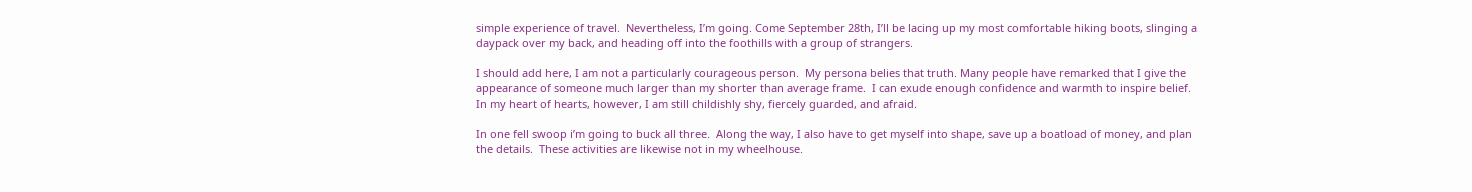simple experience of travel.  Nevertheless, I’m going. Come September 28th, I’ll be lacing up my most comfortable hiking boots, slinging a daypack over my back, and heading off into the foothills with a group of strangers.

I should add here, I am not a particularly courageous person.  My persona belies that truth. Many people have remarked that I give the appearance of someone much larger than my shorter than average frame.  I can exude enough confidence and warmth to inspire belief. In my heart of hearts, however, I am still childishly shy, fiercely guarded, and afraid.

In one fell swoop i’m going to buck all three.  Along the way, I also have to get myself into shape, save up a boatload of money, and plan the details.  These activities are likewise not in my wheelhouse.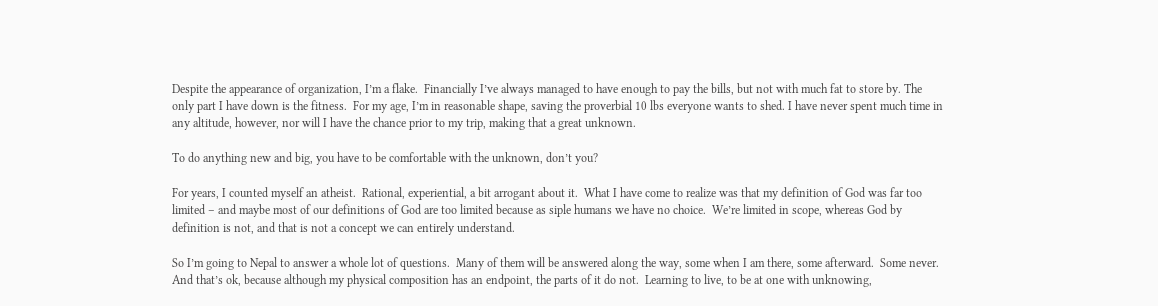Despite the appearance of organization, I’m a flake.  Financially I’ve always managed to have enough to pay the bills, but not with much fat to store by. The only part I have down is the fitness.  For my age, I’m in reasonable shape, saving the proverbial 10 lbs everyone wants to shed. I have never spent much time in any altitude, however, nor will I have the chance prior to my trip, making that a great unknown.

To do anything new and big, you have to be comfortable with the unknown, don’t you?

For years, I counted myself an atheist.  Rational, experiential, a bit arrogant about it.  What I have come to realize was that my definition of God was far too limited – and maybe most of our definitions of God are too limited because as siple humans we have no choice.  We’re limited in scope, whereas God by definition is not, and that is not a concept we can entirely understand.

So I’m going to Nepal to answer a whole lot of questions.  Many of them will be answered along the way, some when I am there, some afterward.  Some never. And that’s ok, because although my physical composition has an endpoint, the parts of it do not.  Learning to live, to be at one with unknowing,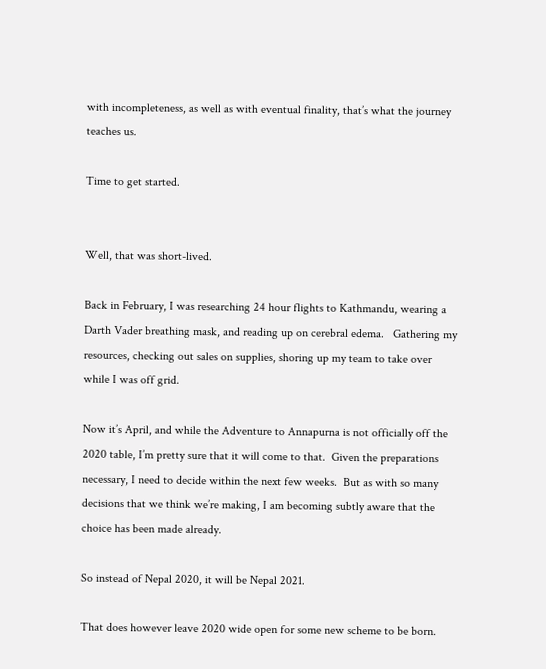with incompleteness, as well as with eventual finality, that’s what the journey teaches us.

Time to get started.


Well, that was short-lived.

Back in February, I was researching 24 hour flights to Kathmandu, wearing a Darth Vader breathing mask, and reading up on cerebral edema.   Gathering my resources, checking out sales on supplies, shoring up my team to take over while I was off grid.

Now it’s April, and while the Adventure to Annapurna is not officially off the 2020 table, I’m pretty sure that it will come to that.  Given the preparations necessary, I need to decide within the next few weeks.  But as with so many decisions that we think we’re making, I am becoming subtly aware that the choice has been made already.

So instead of Nepal 2020, it will be Nepal 2021.

That does however leave 2020 wide open for some new scheme to be born.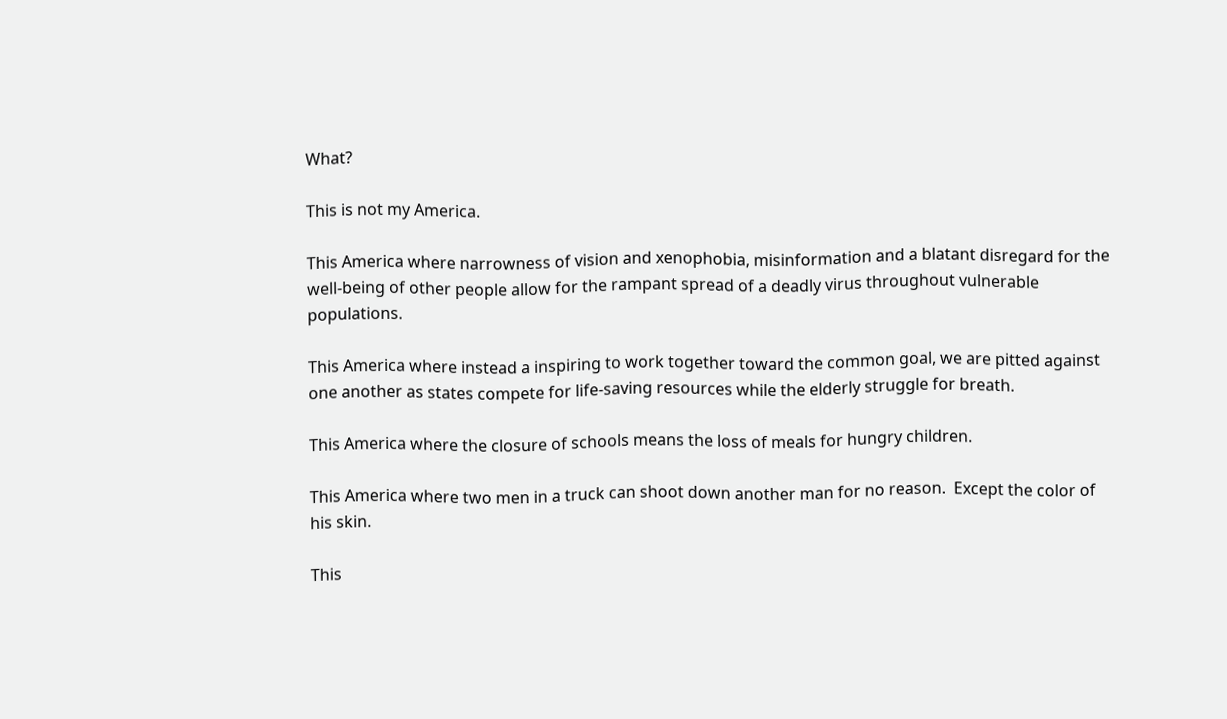What?

This is not my America.

This America where narrowness of vision and xenophobia, misinformation and a blatant disregard for the well-being of other people allow for the rampant spread of a deadly virus throughout vulnerable populations.

This America where instead a inspiring to work together toward the common goal, we are pitted against one another as states compete for life-saving resources while the elderly struggle for breath.

This America where the closure of schools means the loss of meals for hungry children.

This America where two men in a truck can shoot down another man for no reason.  Except the color of his skin.

This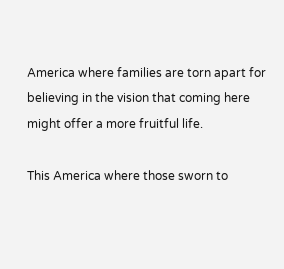America where families are torn apart for believing in the vision that coming here might offer a more fruitful life.

This America where those sworn to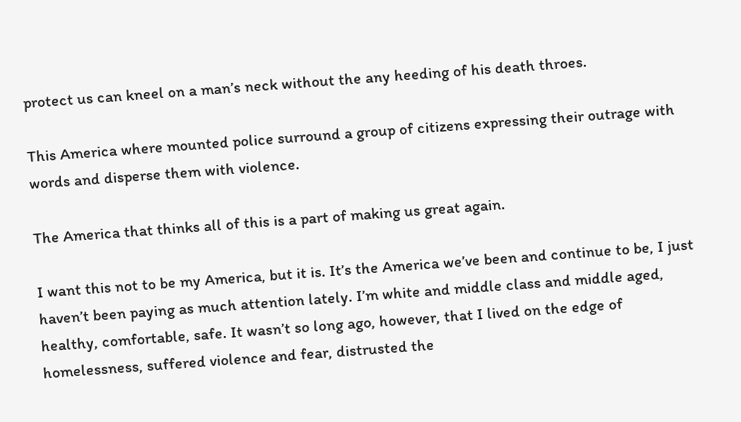protect us can kneel on a man’s neck without the any heeding of his death throes.

This America where mounted police surround a group of citizens expressing their outrage with words and disperse them with violence.

The America that thinks all of this is a part of making us great again.

I want this not to be my America, but it is. It’s the America we’ve been and continue to be, I just haven’t been paying as much attention lately. I’m white and middle class and middle aged, healthy, comfortable, safe. It wasn’t so long ago, however, that I lived on the edge of homelessness, suffered violence and fear, distrusted the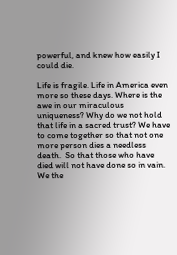powerful, and knew how easily I could die.

Life is fragile. Life in America even more so these days. Where is the awe in our miraculous uniqueness? Why do we not hold that life in a sacred trust? We have to come together so that not one more person dies a needless death.  So that those who have died will not have done so in vain. We the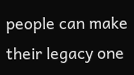people can make their legacy one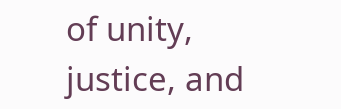of unity, justice, and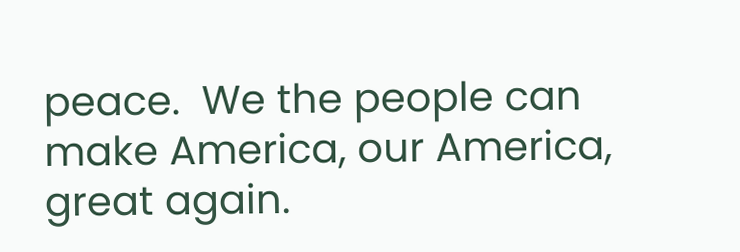peace.  We the people can make America, our America, great again.